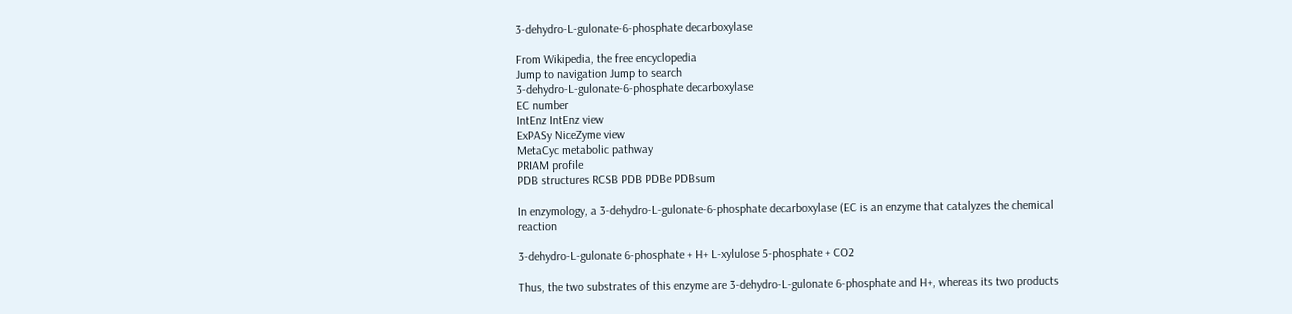3-dehydro-L-gulonate-6-phosphate decarboxylase

From Wikipedia, the free encyclopedia
Jump to navigation Jump to search
3-dehydro-L-gulonate-6-phosphate decarboxylase
EC number
IntEnz IntEnz view
ExPASy NiceZyme view
MetaCyc metabolic pathway
PRIAM profile
PDB structures RCSB PDB PDBe PDBsum

In enzymology, a 3-dehydro-L-gulonate-6-phosphate decarboxylase (EC is an enzyme that catalyzes the chemical reaction

3-dehydro-L-gulonate 6-phosphate + H+ L-xylulose 5-phosphate + CO2

Thus, the two substrates of this enzyme are 3-dehydro-L-gulonate 6-phosphate and H+, whereas its two products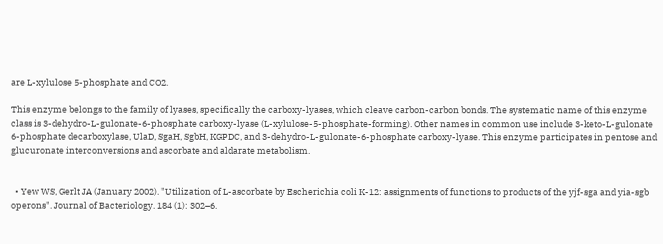are L-xylulose 5-phosphate and CO2.

This enzyme belongs to the family of lyases, specifically the carboxy-lyases, which cleave carbon-carbon bonds. The systematic name of this enzyme class is 3-dehydro-L-gulonate-6-phosphate carboxy-lyase (L-xylulose-5-phosphate-forming). Other names in common use include 3-keto-L-gulonate 6-phosphate decarboxylase, UlaD, SgaH, SgbH, KGPDC, and 3-dehydro-L-gulonate-6-phosphate carboxy-lyase. This enzyme participates in pentose and glucuronate interconversions and ascorbate and aldarate metabolism.


  • Yew WS, Gerlt JA (January 2002). "Utilization of L-ascorbate by Escherichia coli K-12: assignments of functions to products of the yjf-sga and yia-sgb operons". Journal of Bacteriology. 184 (1): 302–6.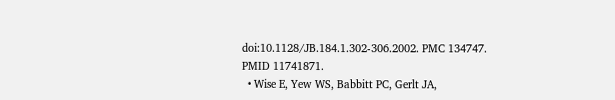doi:10.1128/JB.184.1.302-306.2002. PMC 134747. PMID 11741871.
  • Wise E, Yew WS, Babbitt PC, Gerlt JA,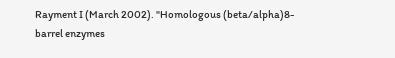Rayment I (March 2002). "Homologous (beta/alpha)8-barrel enzymes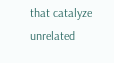that catalyze unrelated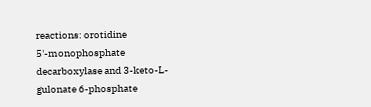reactions: orotidine 5'-monophosphate decarboxylase and 3-keto-L-gulonate 6-phosphate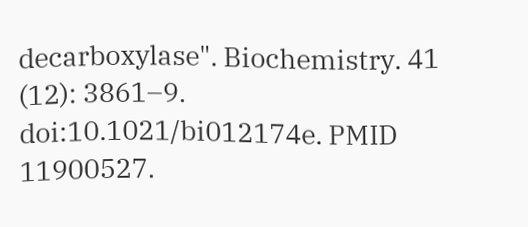decarboxylase". Biochemistry. 41 (12): 3861–9. doi:10.1021/bi012174e. PMID 11900527.